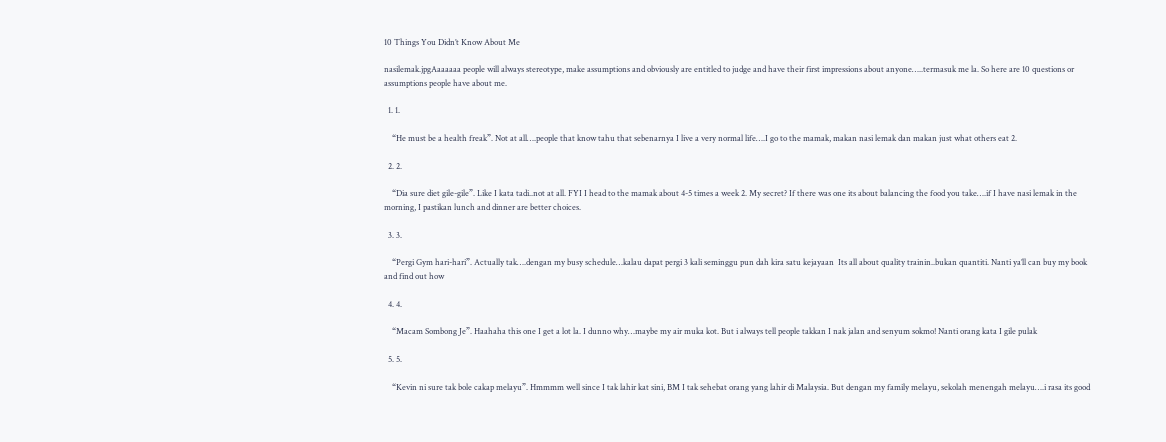10 Things You Didn’t Know About Me

nasilemak.jpgAaaaaaa people will always stereotype, make assumptions and obviously are entitled to judge and have their first impressions about anyone…..termasuk me la. So here are 10 questions or assumptions people have about me.

  1. 1.

    “He must be a health freak”. Not at all….people that know tahu that sebenarnya I live a very normal life….I go to the mamak, makan nasi lemak dan makan just what others eat 2.

  2. 2.

    “Dia sure diet gile-gile”. Like I kata tadi..not at all. FYI I head to the mamak about 4-5 times a week 2. My secret? If there was one its about balancing the food you take….if I have nasi lemak in the morning, I pastikan lunch and dinner are better choices.

  3. 3.

    “Pergi Gym hari-hari”. Actually tak….dengan my busy schedule…kalau dapat pergi 3 kali seminggu pun dah kira satu kejayaan  Its all about quality trainin..bukan quantiti. Nanti ya’ll can buy my book and find out how

  4. 4.

    “Macam Sombong Je”. Haahaha this one I get a lot la. I dunno why…maybe my air muka kot. But i always tell people takkan I nak jalan and senyum sokmo! Nanti orang kata I gile pulak

  5. 5.

    “Kevin ni sure tak bole cakap melayu”. Hmmmm well since I tak lahir kat sini, BM I tak sehebat orang yang lahir di Malaysia. But dengan my family melayu, sekolah menengah melayu….i rasa its good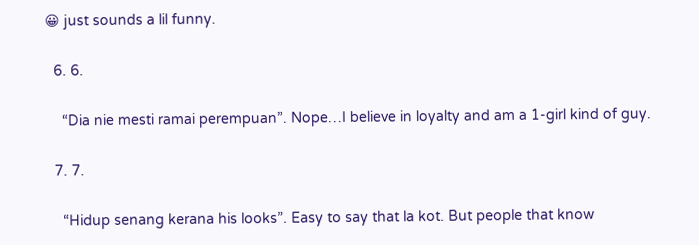😀 just sounds a lil funny.

  6. 6.

    “Dia nie mesti ramai perempuan”. Nope…I believe in loyalty and am a 1-girl kind of guy.

  7. 7.

    “Hidup senang kerana his looks”. Easy to say that la kot. But people that know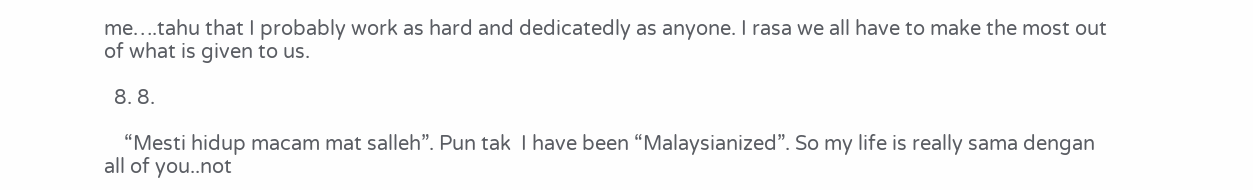me….tahu that I probably work as hard and dedicatedly as anyone. I rasa we all have to make the most out of what is given to us.

  8. 8.

    “Mesti hidup macam mat salleh”. Pun tak  I have been “Malaysianized”. So my life is really sama dengan all of you..not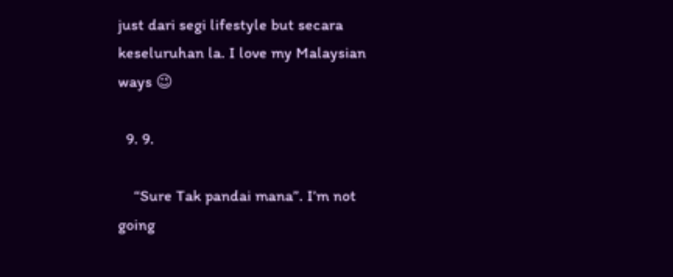just dari segi lifestyle but secara keseluruhan la. I love my Malaysian ways 😉

  9. 9.

    “Sure Tak pandai mana”. I’m not going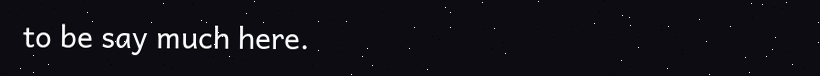to be say much here.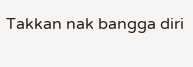Takkan nak bangga diri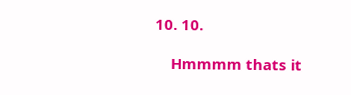10. 10.

    Hmmmm thats it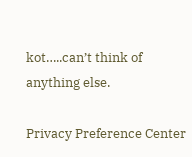kot…..can’t think of anything else.

Privacy Preference Center